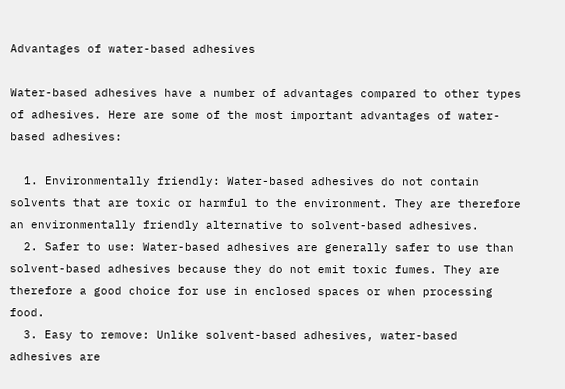Advantages of water-based adhesives

Water-based adhesives have a number of advantages compared to other types of adhesives. Here are some of the most important advantages of water-based adhesives:

  1. Environmentally friendly: Water-based adhesives do not contain solvents that are toxic or harmful to the environment. They are therefore an environmentally friendly alternative to solvent-based adhesives.
  2. Safer to use: Water-based adhesives are generally safer to use than solvent-based adhesives because they do not emit toxic fumes. They are therefore a good choice for use in enclosed spaces or when processing food.
  3. Easy to remove: Unlike solvent-based adhesives, water-based adhesives are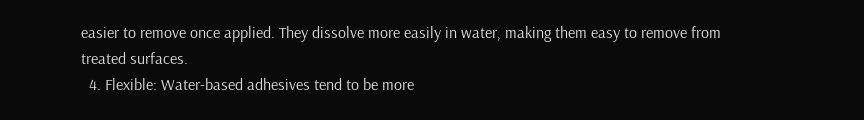easier to remove once applied. They dissolve more easily in water, making them easy to remove from treated surfaces.
  4. Flexible: Water-based adhesives tend to be more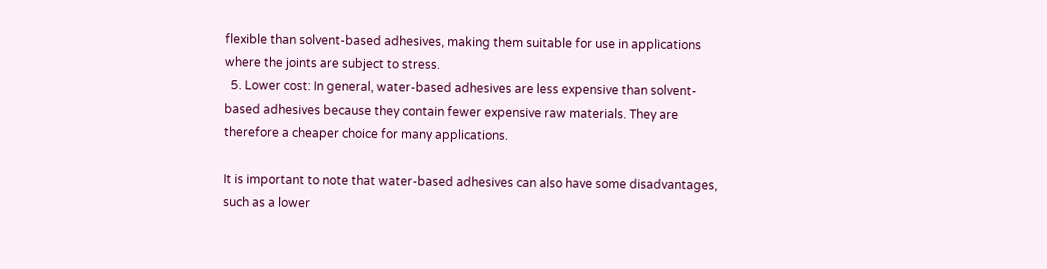flexible than solvent-based adhesives, making them suitable for use in applications where the joints are subject to stress.
  5. Lower cost: In general, water-based adhesives are less expensive than solvent-based adhesives because they contain fewer expensive raw materials. They are therefore a cheaper choice for many applications.

It is important to note that water-based adhesives can also have some disadvantages, such as a lower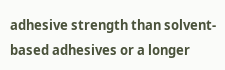adhesive strength than solvent-based adhesives or a longer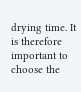drying time. It is therefore important to choose the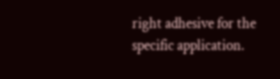right adhesive for the specific application.